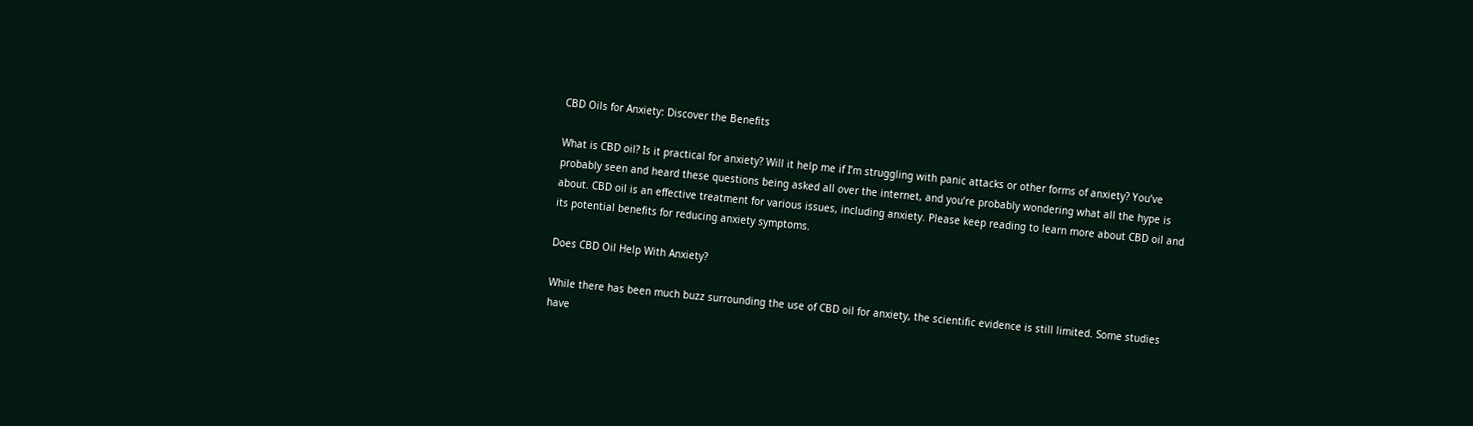CBD Oils for Anxiety: Discover the Benefits

What is CBD oil? Is it practical for anxiety? Will it help me if I’m struggling with panic attacks or other forms of anxiety? You’ve probably seen and heard these questions being asked all over the internet, and you’re probably wondering what all the hype is about. CBD oil is an effective treatment for various issues, including anxiety. Please keep reading to learn more about CBD oil and its potential benefits for reducing anxiety symptoms.

Does CBD Oil Help With Anxiety?

While there has been much buzz surrounding the use of CBD oil for anxiety, the scientific evidence is still limited. Some studies have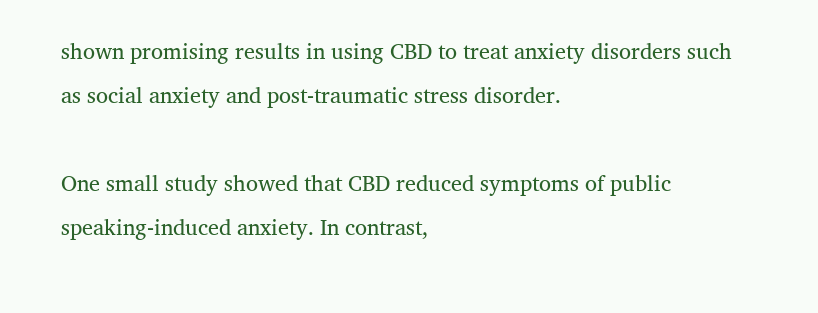shown promising results in using CBD to treat anxiety disorders such as social anxiety and post-traumatic stress disorder.

One small study showed that CBD reduced symptoms of public speaking-induced anxiety. In contrast,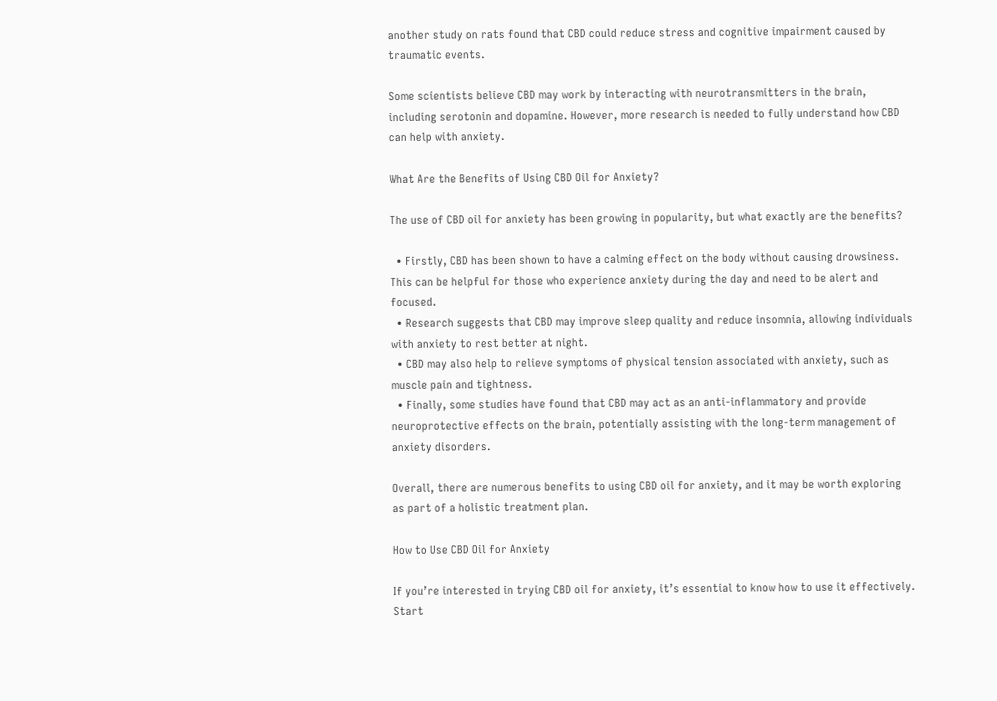another study on rats found that CBD could reduce stress and cognitive impairment caused by traumatic events.

Some scientists believe CBD may work by interacting with neurotransmitters in the brain, including serotonin and dopamine. However, more research is needed to fully understand how CBD can help with anxiety.

What Are the Benefits of Using CBD Oil for Anxiety?

The use of CBD oil for anxiety has been growing in popularity, but what exactly are the benefits?

  • Firstly, CBD has been shown to have a calming effect on the body without causing drowsiness. This can be helpful for those who experience anxiety during the day and need to be alert and focused.
  • Research suggests that CBD may improve sleep quality and reduce insomnia, allowing individuals with anxiety to rest better at night.
  • CBD may also help to relieve symptoms of physical tension associated with anxiety, such as muscle pain and tightness.
  • Finally, some studies have found that CBD may act as an anti-inflammatory and provide neuroprotective effects on the brain, potentially assisting with the long-term management of anxiety disorders.

Overall, there are numerous benefits to using CBD oil for anxiety, and it may be worth exploring as part of a holistic treatment plan.

How to Use CBD Oil for Anxiety

If you’re interested in trying CBD oil for anxiety, it’s essential to know how to use it effectively. Start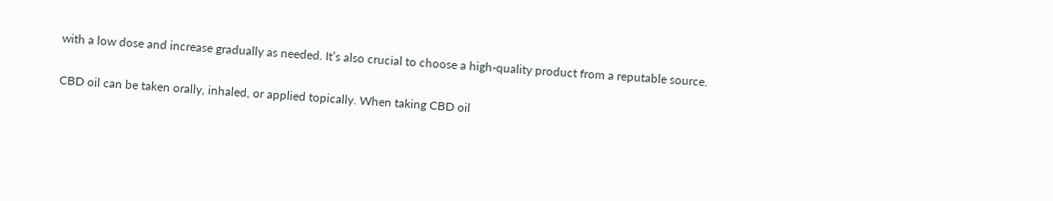with a low dose and increase gradually as needed. It’s also crucial to choose a high-quality product from a reputable source.

CBD oil can be taken orally, inhaled, or applied topically. When taking CBD oil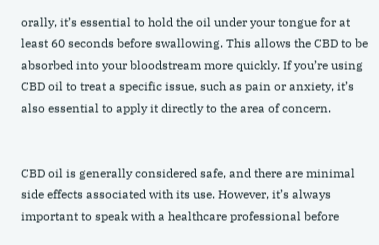orally, it’s essential to hold the oil under your tongue for at least 60 seconds before swallowing. This allows the CBD to be absorbed into your bloodstream more quickly. If you’re using CBD oil to treat a specific issue, such as pain or anxiety, it’s also essential to apply it directly to the area of concern.


CBD oil is generally considered safe, and there are minimal side effects associated with its use. However, it’s always important to speak with a healthcare professional before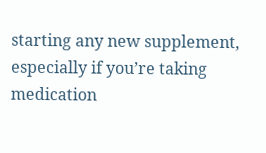starting any new supplement, especially if you’re taking medication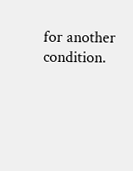for another condition.